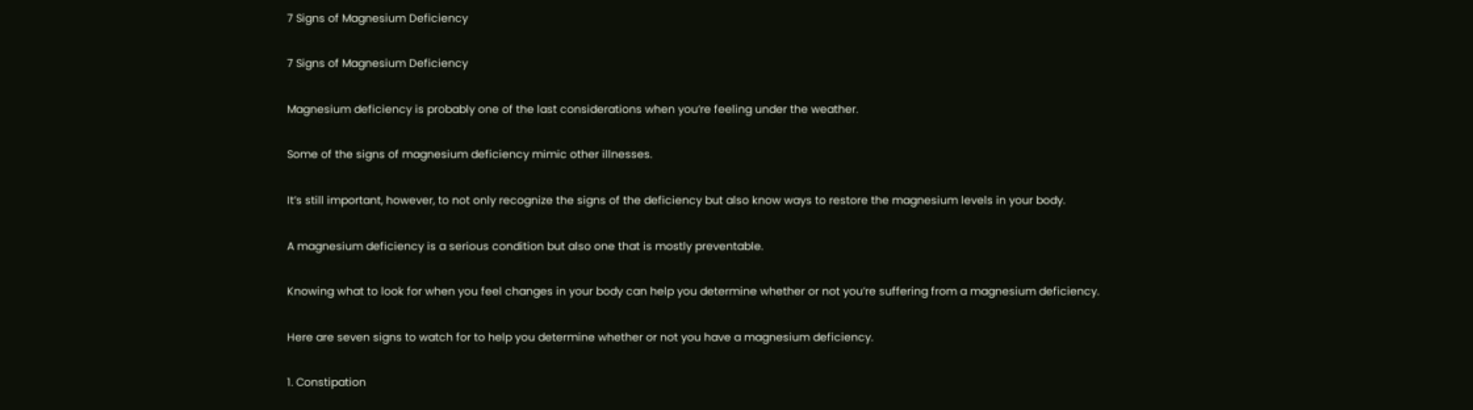7 Signs of Magnesium Deficiency

7 Signs of Magnesium Deficiency

Magnesium deficiency is probably one of the last considerations when you’re feeling under the weather.

Some of the signs of magnesium deficiency mimic other illnesses.

It’s still important, however, to not only recognize the signs of the deficiency but also know ways to restore the magnesium levels in your body.

A magnesium deficiency is a serious condition but also one that is mostly preventable.

Knowing what to look for when you feel changes in your body can help you determine whether or not you’re suffering from a magnesium deficiency.

Here are seven signs to watch for to help you determine whether or not you have a magnesium deficiency.

1. Constipation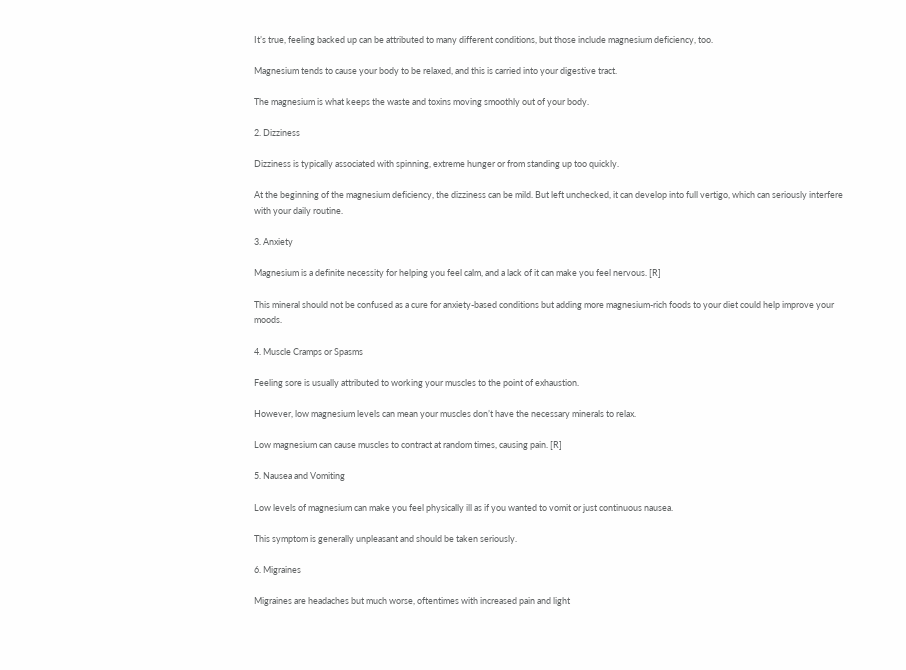It’s true, feeling backed up can be attributed to many different conditions, but those include magnesium deficiency, too.

Magnesium tends to cause your body to be relaxed, and this is carried into your digestive tract.

The magnesium is what keeps the waste and toxins moving smoothly out of your body.

2. Dizziness

Dizziness is typically associated with spinning, extreme hunger or from standing up too quickly.

At the beginning of the magnesium deficiency, the dizziness can be mild. But left unchecked, it can develop into full vertigo, which can seriously interfere with your daily routine.

3. Anxiety

Magnesium is a definite necessity for helping you feel calm, and a lack of it can make you feel nervous. [R]

This mineral should not be confused as a cure for anxiety-based conditions but adding more magnesium-rich foods to your diet could help improve your moods.

4. Muscle Cramps or Spasms

Feeling sore is usually attributed to working your muscles to the point of exhaustion.

However, low magnesium levels can mean your muscles don’t have the necessary minerals to relax.

Low magnesium can cause muscles to contract at random times, causing pain. [R]

5. Nausea and Vomiting

Low levels of magnesium can make you feel physically ill as if you wanted to vomit or just continuous nausea.

This symptom is generally unpleasant and should be taken seriously.

6. Migraines

Migraines are headaches but much worse, oftentimes with increased pain and light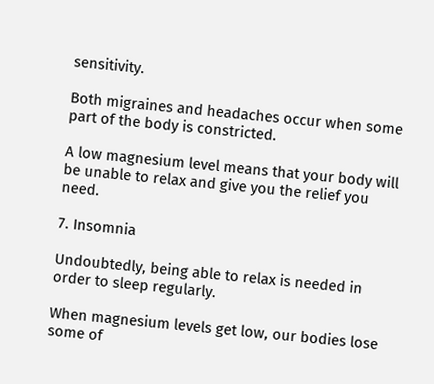sensitivity.

Both migraines and headaches occur when some part of the body is constricted.

A low magnesium level means that your body will be unable to relax and give you the relief you need.

7. Insomnia

Undoubtedly, being able to relax is needed in order to sleep regularly.

When magnesium levels get low, our bodies lose some of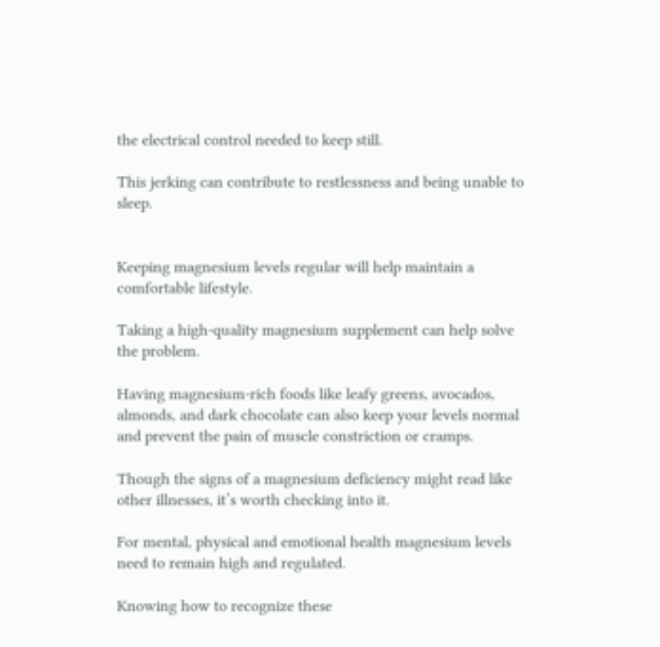the electrical control needed to keep still.

This jerking can contribute to restlessness and being unable to sleep.


Keeping magnesium levels regular will help maintain a comfortable lifestyle.

Taking a high-quality magnesium supplement can help solve the problem.

Having magnesium-rich foods like leafy greens, avocados, almonds, and dark chocolate can also keep your levels normal and prevent the pain of muscle constriction or cramps.

Though the signs of a magnesium deficiency might read like other illnesses, it’s worth checking into it.

For mental, physical and emotional health magnesium levels need to remain high and regulated.

Knowing how to recognize these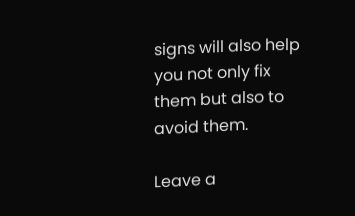signs will also help you not only fix them but also to avoid them.

Leave a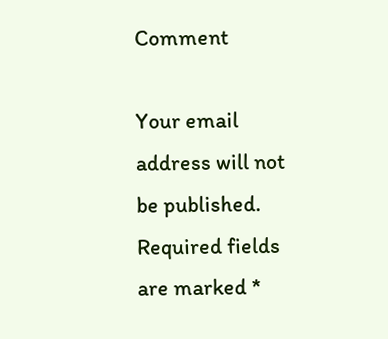Comment

Your email address will not be published. Required fields are marked *